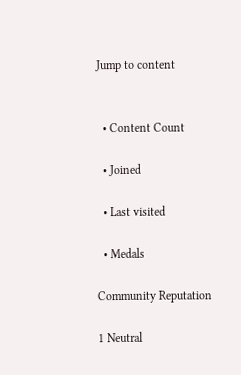Jump to content


  • Content Count

  • Joined

  • Last visited

  • Medals

Community Reputation

1 Neutral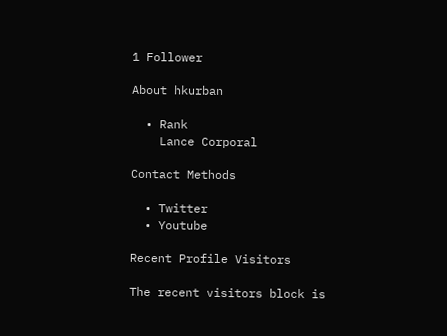1 Follower

About hkurban

  • Rank
    Lance Corporal

Contact Methods

  • Twitter
  • Youtube

Recent Profile Visitors

The recent visitors block is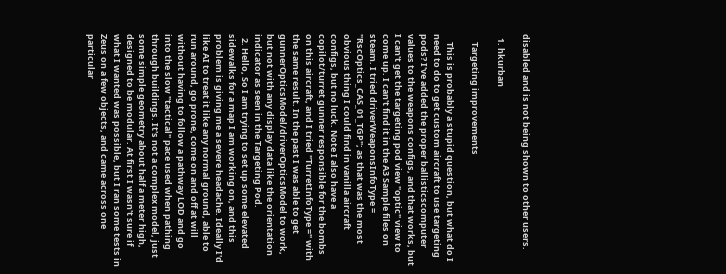disabled and is not being shown to other users.

  1. hkurban

    Targeting improvements

    This is probably a stupid question, but what do I need to do to get custom aircraft to use targeting pods? I've added the proper ballisticscomputer values to the weapons configs, and that works, but I can't get the targeting pod view "optic" view to come up. I can't find it in the A3 Sample files on steam. I tried driverWeaponsInfoType = "RscOptics_CAS_01_TGP"; as that was the most obvious thing I could find in vanilla aircraft configs, but no luck. Note I also have a copilot/turret gunner responsible for the bombs on this aircraft, and I tried "TurretInfoType =" with the same result. In the past I was able to get gunnerOpticsModel/driverOpticsModel to work, but not with any display data like the orientation indicator as seen in the Targeting Pod.
  2. Hello, So I am trying to set up some elevated sidewalks for a map I am working on, and this problem is giving me a severe headache. Ideally I'd like AI to treat it like any normal ground, able to run around, go prone, come on and off at will without having to follow a pathway LOD and go into the slow "tactical" pace used when pathing through buildings. It's not a complex model, just some simple geometry about half a meter high, designed to be modular. At first I wasn't sure if what I wanted was possible, but I ran some tests in Zeus on a few objects, and came across one particular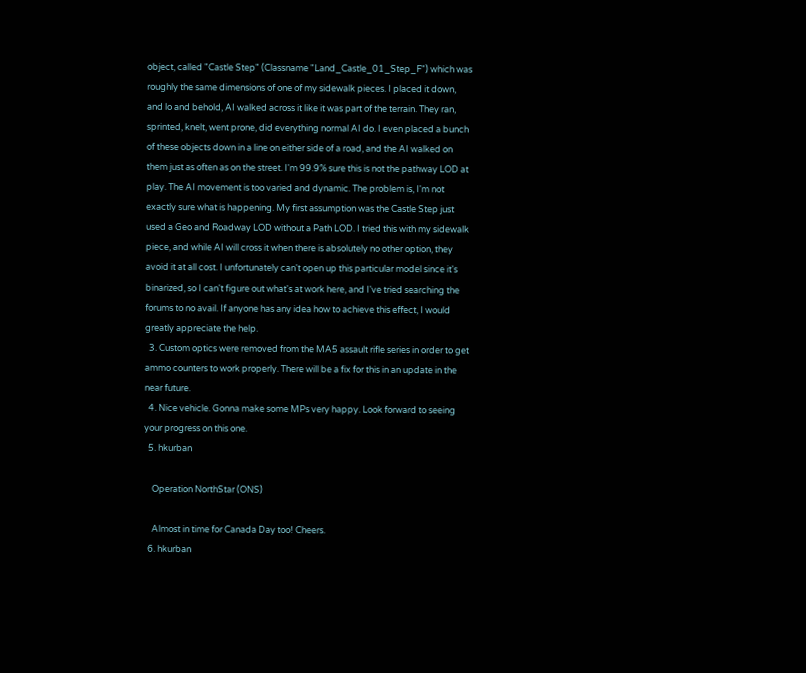object, called "Castle Step" (Classname "Land_Castle_01_Step_F") which was roughly the same dimensions of one of my sidewalk pieces. I placed it down, and lo and behold, AI walked across it like it was part of the terrain. They ran, sprinted, knelt, went prone, did everything normal AI do. I even placed a bunch of these objects down in a line on either side of a road, and the AI walked on them just as often as on the street. I'm 99.9% sure this is not the pathway LOD at play. The AI movement is too varied and dynamic. The problem is, I'm not exactly sure what is happening. My first assumption was the Castle Step just used a Geo and Roadway LOD without a Path LOD. I tried this with my sidewalk piece, and while AI will cross it when there is absolutely no other option, they avoid it at all cost. I unfortunately can't open up this particular model since it's binarized, so I can't figure out what's at work here, and I've tried searching the forums to no avail. If anyone has any idea how to achieve this effect, I would greatly appreciate the help.
  3. Custom optics were removed from the MA5 assault rifle series in order to get ammo counters to work properly. There will be a fix for this in an update in the near future.
  4. Nice vehicle. Gonna make some MPs very happy. Look forward to seeing your progress on this one.
  5. hkurban

    Operation NorthStar (ONS)

    Almost in time for Canada Day too! Cheers.
  6. hkurban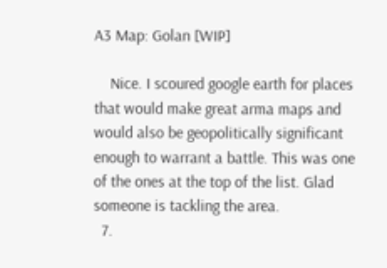A3 Map: Golan [WIP]

    Nice. I scoured google earth for places that would make great arma maps and would also be geopolitically significant enough to warrant a battle. This was one of the ones at the top of the list. Glad someone is tackling the area.
  7.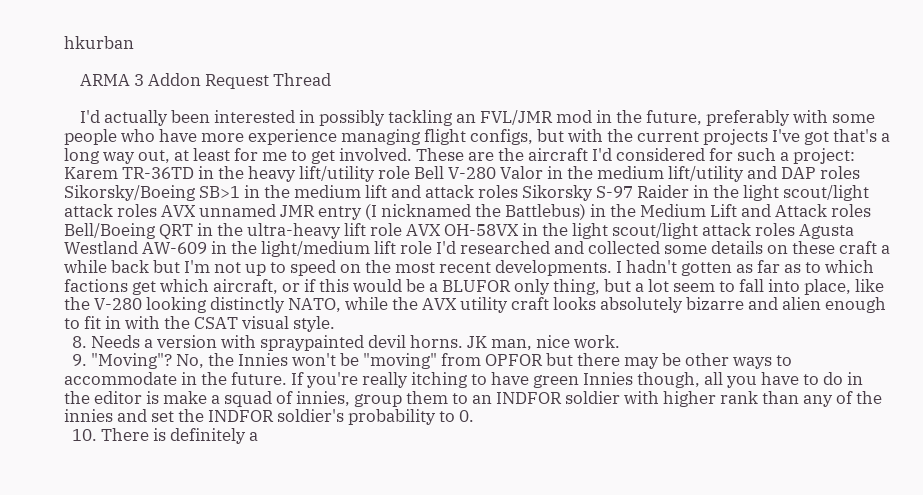hkurban

    ARMA 3 Addon Request Thread

    I'd actually been interested in possibly tackling an FVL/JMR mod in the future, preferably with some people who have more experience managing flight configs, but with the current projects I've got that's a long way out, at least for me to get involved. These are the aircraft I'd considered for such a project: Karem TR-36TD in the heavy lift/utility role Bell V-280 Valor in the medium lift/utility and DAP roles Sikorsky/Boeing SB>1 in the medium lift and attack roles Sikorsky S-97 Raider in the light scout/light attack roles AVX unnamed JMR entry (I nicknamed the Battlebus) in the Medium Lift and Attack roles Bell/Boeing QRT in the ultra-heavy lift role AVX OH-58VX in the light scout/light attack roles Agusta Westland AW-609 in the light/medium lift role I'd researched and collected some details on these craft a while back but I'm not up to speed on the most recent developments. I hadn't gotten as far as to which factions get which aircraft, or if this would be a BLUFOR only thing, but a lot seem to fall into place, like the V-280 looking distinctly NATO, while the AVX utility craft looks absolutely bizarre and alien enough to fit in with the CSAT visual style.
  8. Needs a version with spraypainted devil horns. JK man, nice work.
  9. "Moving"? No, the Innies won't be "moving" from OPFOR but there may be other ways to accommodate in the future. If you're really itching to have green Innies though, all you have to do in the editor is make a squad of innies, group them to an INDFOR soldier with higher rank than any of the innies and set the INDFOR soldier's probability to 0.
  10. There is definitely a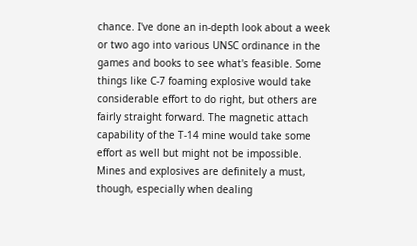chance. I've done an in-depth look about a week or two ago into various UNSC ordinance in the games and books to see what's feasible. Some things like C-7 foaming explosive would take considerable effort to do right, but others are fairly straight forward. The magnetic attach capability of the T-14 mine would take some effort as well but might not be impossible. Mines and explosives are definitely a must, though, especially when dealing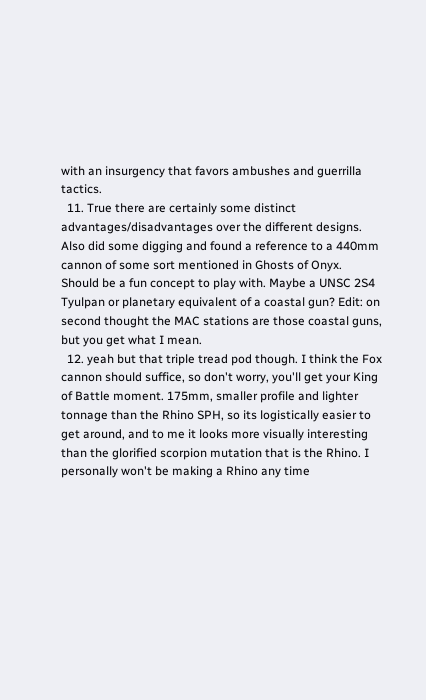with an insurgency that favors ambushes and guerrilla tactics.
  11. True there are certainly some distinct advantages/disadvantages over the different designs. Also did some digging and found a reference to a 440mm cannon of some sort mentioned in Ghosts of Onyx. Should be a fun concept to play with. Maybe a UNSC 2S4 Tyulpan or planetary equivalent of a coastal gun? Edit: on second thought the MAC stations are those coastal guns, but you get what I mean.
  12. yeah but that triple tread pod though. I think the Fox cannon should suffice, so don't worry, you'll get your King of Battle moment. 175mm, smaller profile and lighter tonnage than the Rhino SPH, so its logistically easier to get around, and to me it looks more visually interesting than the glorified scorpion mutation that is the Rhino. I personally won't be making a Rhino any time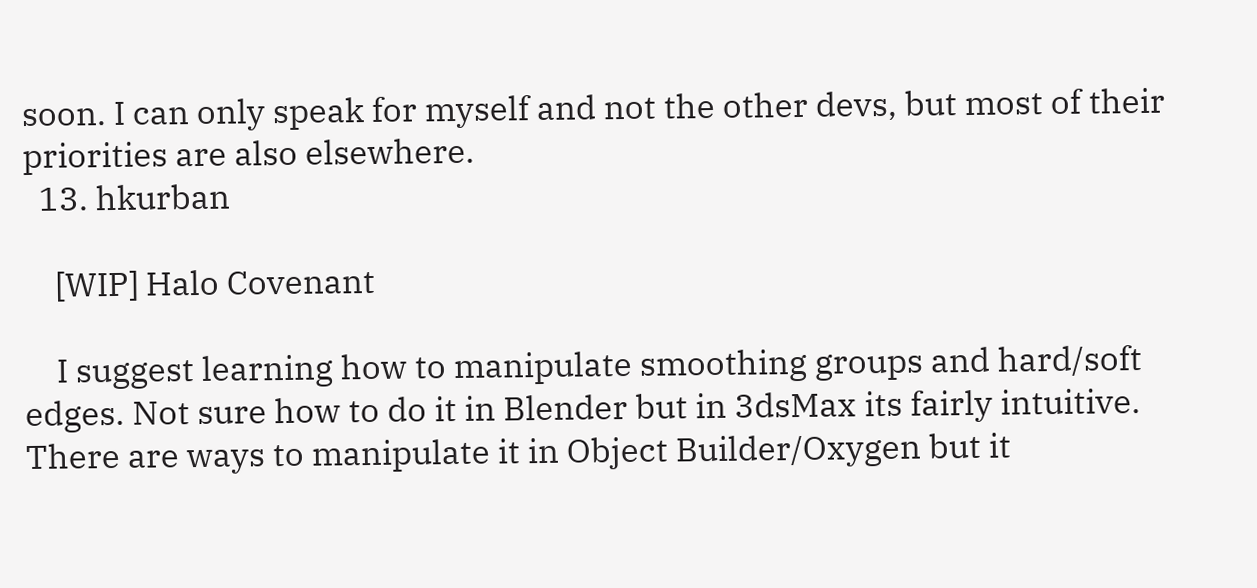soon. I can only speak for myself and not the other devs, but most of their priorities are also elsewhere.
  13. hkurban

    [WIP] Halo Covenant

    I suggest learning how to manipulate smoothing groups and hard/soft edges. Not sure how to do it in Blender but in 3dsMax its fairly intuitive. There are ways to manipulate it in Object Builder/Oxygen but it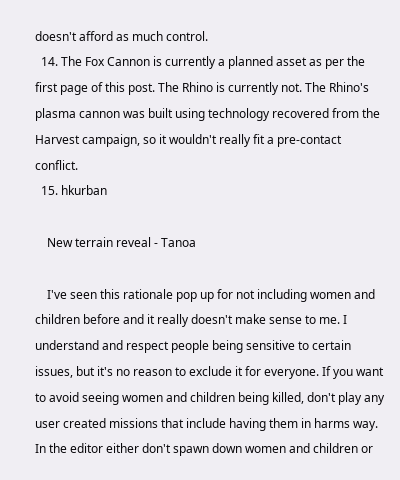doesn't afford as much control.
  14. The Fox Cannon is currently a planned asset as per the first page of this post. The Rhino is currently not. The Rhino's plasma cannon was built using technology recovered from the Harvest campaign, so it wouldn't really fit a pre-contact conflict.
  15. hkurban

    New terrain reveal - Tanoa

    I've seen this rationale pop up for not including women and children before and it really doesn't make sense to me. I understand and respect people being sensitive to certain issues, but it's no reason to exclude it for everyone. If you want to avoid seeing women and children being killed, don't play any user created missions that include having them in harms way. In the editor either don't spawn down women and children or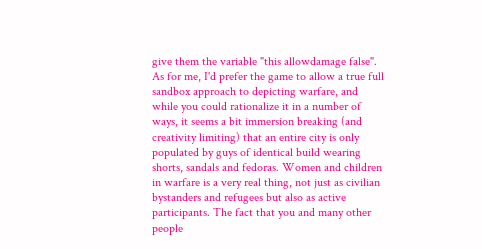give them the variable "this allowdamage false". As for me, I'd prefer the game to allow a true full sandbox approach to depicting warfare, and while you could rationalize it in a number of ways, it seems a bit immersion breaking (and creativity limiting) that an entire city is only populated by guys of identical build wearing shorts, sandals and fedoras. Women and children in warfare is a very real thing, not just as civilian bystanders and refugees but also as active participants. The fact that you and many other people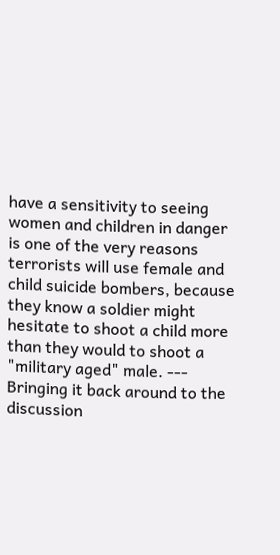have a sensitivity to seeing women and children in danger is one of the very reasons terrorists will use female and child suicide bombers, because they know a soldier might hesitate to shoot a child more than they would to shoot a "military aged" male. --- Bringing it back around to the discussion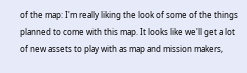of the map: I'm really liking the look of some of the things planned to come with this map. It looks like we'll get a lot of new assets to play with as map and mission makers,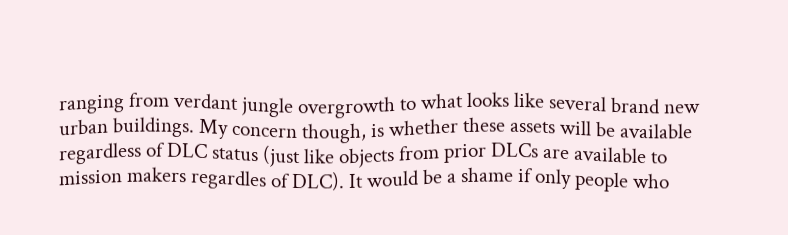ranging from verdant jungle overgrowth to what looks like several brand new urban buildings. My concern though, is whether these assets will be available regardless of DLC status (just like objects from prior DLCs are available to mission makers regardles of DLC). It would be a shame if only people who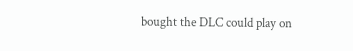bought the DLC could play on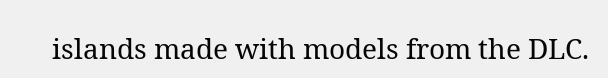islands made with models from the DLC.